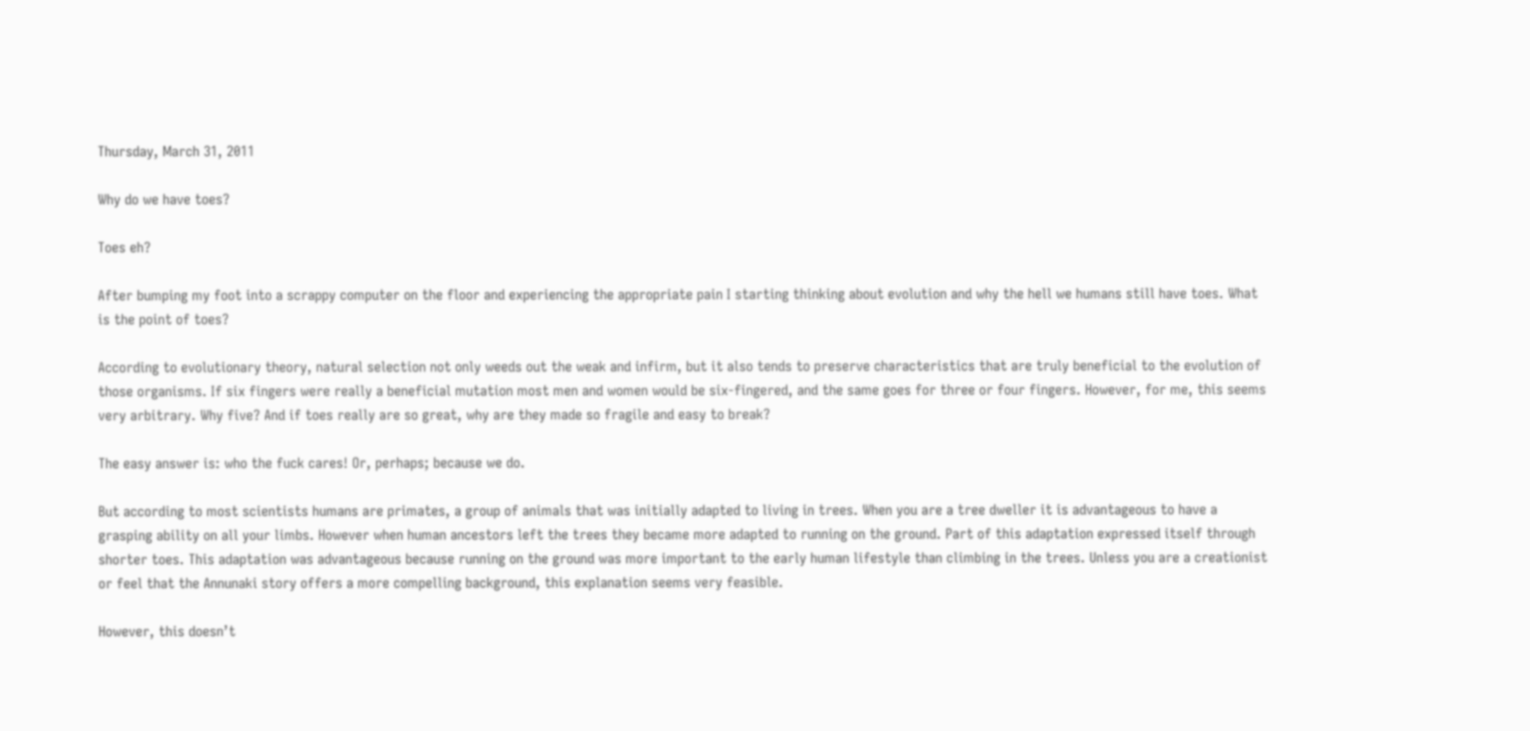Thursday, March 31, 2011

Why do we have toes?

Toes eh?

After bumping my foot into a scrappy computer on the floor and experiencing the appropriate pain I starting thinking about evolution and why the hell we humans still have toes. What is the point of toes?

According to evolutionary theory, natural selection not only weeds out the weak and infirm, but it also tends to preserve characteristics that are truly beneficial to the evolution of those organisms. If six fingers were really a beneficial mutation most men and women would be six-fingered, and the same goes for three or four fingers. However, for me, this seems very arbitrary. Why five? And if toes really are so great, why are they made so fragile and easy to break?

The easy answer is: who the fuck cares! Or, perhaps; because we do.

But according to most scientists humans are primates, a group of animals that was initially adapted to living in trees. When you are a tree dweller it is advantageous to have a grasping ability on all your limbs. However when human ancestors left the trees they became more adapted to running on the ground. Part of this adaptation expressed itself through shorter toes. This adaptation was advantageous because running on the ground was more important to the early human lifestyle than climbing in the trees. Unless you are a creationist or feel that the Annunaki story offers a more compelling background, this explanation seems very feasible.

However, this doesn’t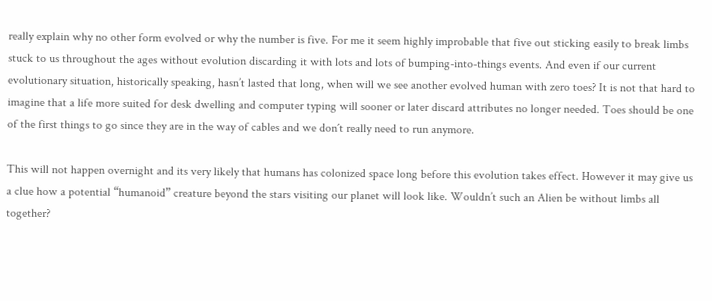really explain why no other form evolved or why the number is five. For me it seem highly improbable that five out sticking easily to break limbs stuck to us throughout the ages without evolution discarding it with lots and lots of bumping-into-things events. And even if our current evolutionary situation, historically speaking, hasn’t lasted that long, when will we see another evolved human with zero toes? It is not that hard to imagine that a life more suited for desk dwelling and computer typing will sooner or later discard attributes no longer needed. Toes should be one of the first things to go since they are in the way of cables and we don´t really need to run anymore.

This will not happen overnight and its very likely that humans has colonized space long before this evolution takes effect. However it may give us a clue how a potential “humanoid” creature beyond the stars visiting our planet will look like. Wouldn’t such an Alien be without limbs all together?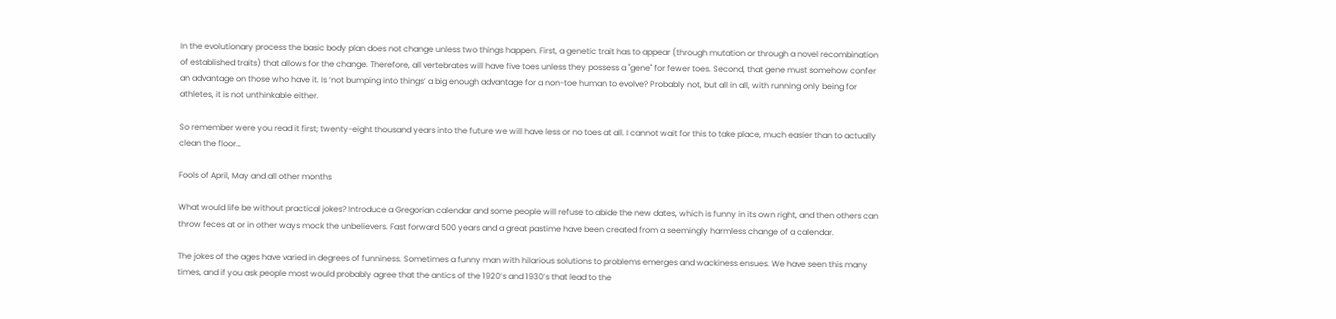In the evolutionary process the basic body plan does not change unless two things happen. First, a genetic trait has to appear (through mutation or through a novel recombination of established traits) that allows for the change. Therefore, all vertebrates will have five toes unless they possess a "gene" for fewer toes. Second, that gene must somehow confer an advantage on those who have it. Is ‘not bumping into things’ a big enough advantage for a non-toe human to evolve? Probably not, but all in all, with running only being for athletes, it is not unthinkable either.

So remember were you read it first; twenty-eight thousand years into the future we will have less or no toes at all. I cannot wait for this to take place, much easier than to actually clean the floor…

Fools of April, May and all other months

What would life be without practical jokes? Introduce a Gregorian calendar and some people will refuse to abide the new dates, which is funny in its own right, and then others can throw feces at or in other ways mock the unbelievers. Fast forward 500 years and a great pastime have been created from a seemingly harmless change of a calendar.

The jokes of the ages have varied in degrees of funniness. Sometimes a funny man with hilarious solutions to problems emerges and wackiness ensues. We have seen this many times, and if you ask people most would probably agree that the antics of the 1920’s and 1930’s that lead to the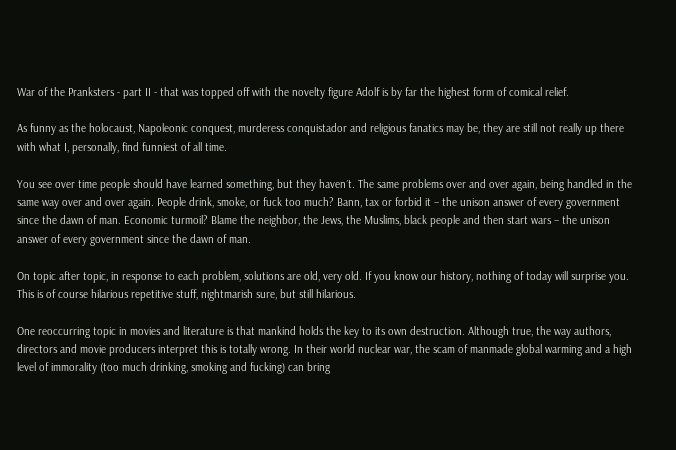War of the Pranksters - part II - that was topped off with the novelty figure Adolf is by far the highest form of comical relief.

As funny as the holocaust, Napoleonic conquest, murderess conquistador and religious fanatics may be, they are still not really up there with what I, personally, find funniest of all time.

You see over time people should have learned something, but they haven´t. The same problems over and over again, being handled in the same way over and over again. People drink, smoke, or fuck too much? Bann, tax or forbid it – the unison answer of every government since the dawn of man. Economic turmoil? Blame the neighbor, the Jews, the Muslims, black people and then start wars – the unison answer of every government since the dawn of man.

On topic after topic, in response to each problem, solutions are old, very old. If you know our history, nothing of today will surprise you. This is of course hilarious repetitive stuff, nightmarish sure, but still hilarious.

One reoccurring topic in movies and literature is that mankind holds the key to its own destruction. Although true, the way authors, directors and movie producers interpret this is totally wrong. In their world nuclear war, the scam of manmade global warming and a high level of immorality (too much drinking, smoking and fucking) can bring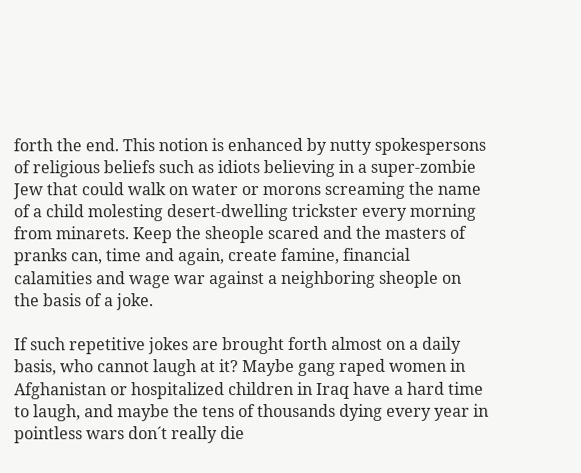forth the end. This notion is enhanced by nutty spokespersons of religious beliefs such as idiots believing in a super-zombie Jew that could walk on water or morons screaming the name of a child molesting desert-dwelling trickster every morning from minarets. Keep the sheople scared and the masters of pranks can, time and again, create famine, financial calamities and wage war against a neighboring sheople on the basis of a joke.

If such repetitive jokes are brought forth almost on a daily basis, who cannot laugh at it? Maybe gang raped women in Afghanistan or hospitalized children in Iraq have a hard time to laugh, and maybe the tens of thousands dying every year in pointless wars don´t really die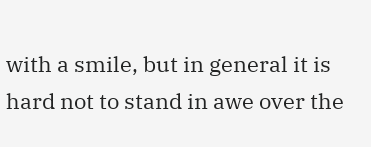with a smile, but in general it is hard not to stand in awe over the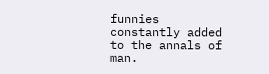funnies constantly added to the annals of man.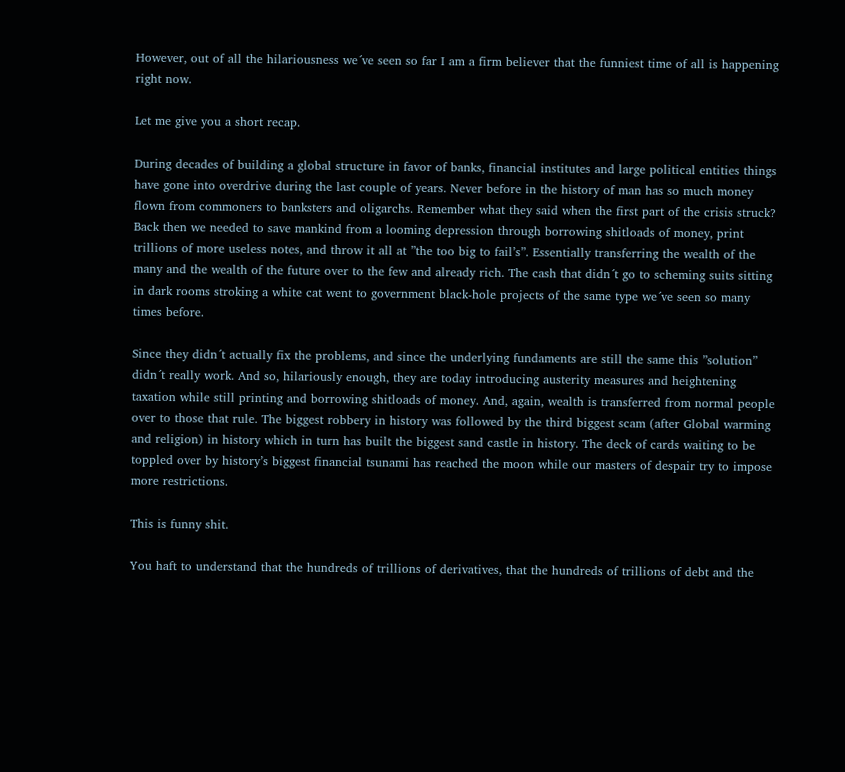However, out of all the hilariousness we´ve seen so far I am a firm believer that the funniest time of all is happening right now.

Let me give you a short recap.

During decades of building a global structure in favor of banks, financial institutes and large political entities things have gone into overdrive during the last couple of years. Never before in the history of man has so much money flown from commoners to banksters and oligarchs. Remember what they said when the first part of the crisis struck? Back then we needed to save mankind from a looming depression through borrowing shitloads of money, print trillions of more useless notes, and throw it all at ”the too big to fail’s”. Essentially transferring the wealth of the many and the wealth of the future over to the few and already rich. The cash that didn´t go to scheming suits sitting in dark rooms stroking a white cat went to government black-hole projects of the same type we´ve seen so many times before.

Since they didn´t actually fix the problems, and since the underlying fundaments are still the same this ”solution” didn´t really work. And so, hilariously enough, they are today introducing austerity measures and heightening taxation while still printing and borrowing shitloads of money. And, again, wealth is transferred from normal people over to those that rule. The biggest robbery in history was followed by the third biggest scam (after Global warming and religion) in history which in turn has built the biggest sand castle in history. The deck of cards waiting to be toppled over by history’s biggest financial tsunami has reached the moon while our masters of despair try to impose more restrictions.

This is funny shit.

You haft to understand that the hundreds of trillions of derivatives, that the hundreds of trillions of debt and the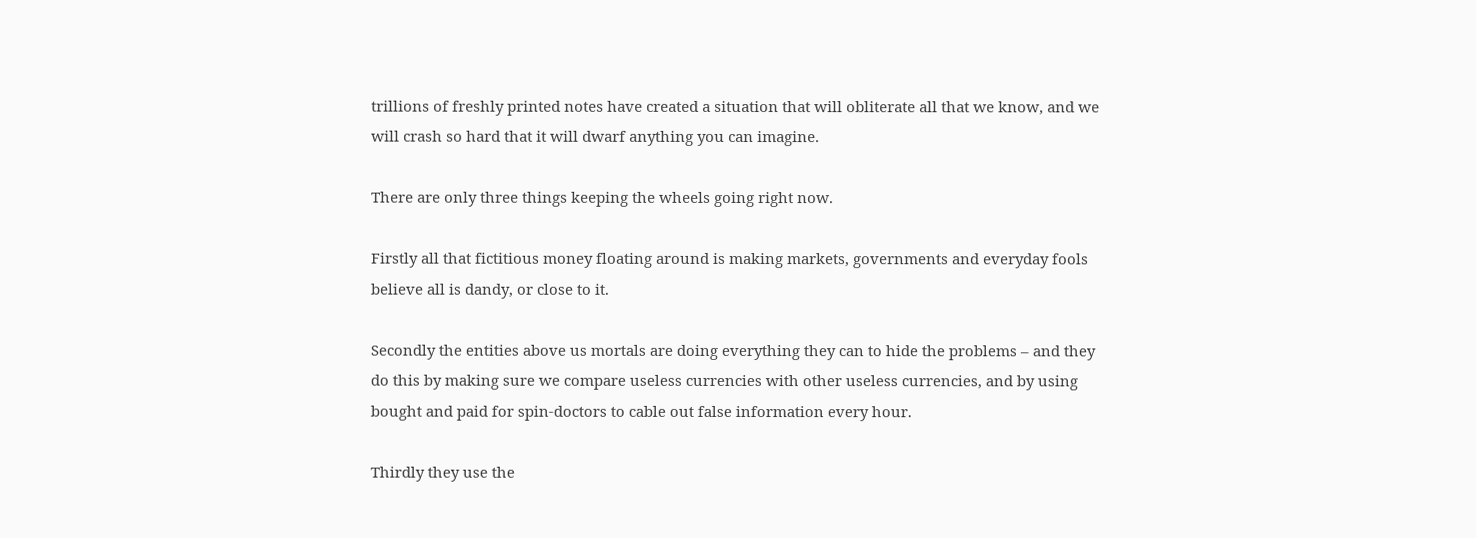trillions of freshly printed notes have created a situation that will obliterate all that we know, and we will crash so hard that it will dwarf anything you can imagine.

There are only three things keeping the wheels going right now.

Firstly all that fictitious money floating around is making markets, governments and everyday fools believe all is dandy, or close to it.

Secondly the entities above us mortals are doing everything they can to hide the problems – and they do this by making sure we compare useless currencies with other useless currencies, and by using bought and paid for spin-doctors to cable out false information every hour.

Thirdly they use the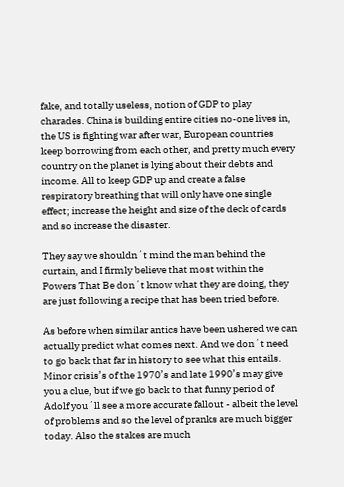fake, and totally useless, notion of GDP to play charades. China is building entire cities no-one lives in, the US is fighting war after war, European countries keep borrowing from each other, and pretty much every country on the planet is lying about their debts and income. All to keep GDP up and create a false respiratory breathing that will only have one single effect; increase the height and size of the deck of cards and so increase the disaster.

They say we shouldn´t mind the man behind the curtain, and I firmly believe that most within the Powers That Be don´t know what they are doing, they are just following a recipe that has been tried before.

As before when similar antics have been ushered we can actually predict what comes next. And we don´t need to go back that far in history to see what this entails. Minor crisis’s of the 1970’s and late 1990’s may give you a clue, but if we go back to that funny period of Adolf you´ll see a more accurate fallout - albeit the level of problems and so the level of pranks are much bigger today. Also the stakes are much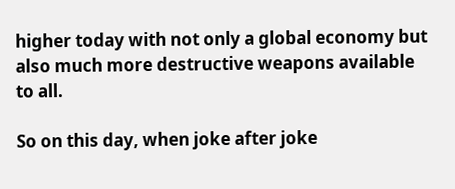higher today with not only a global economy but also much more destructive weapons available to all.

So on this day, when joke after joke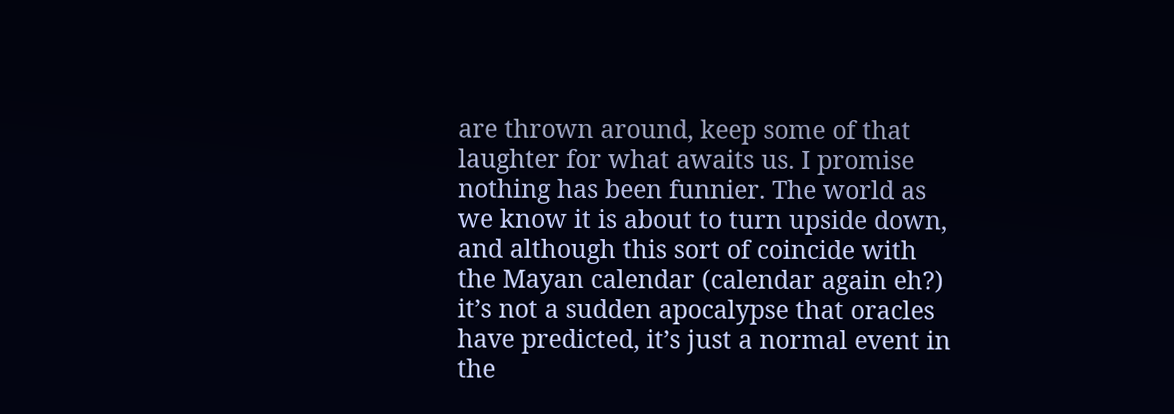are thrown around, keep some of that laughter for what awaits us. I promise nothing has been funnier. The world as we know it is about to turn upside down, and although this sort of coincide with the Mayan calendar (calendar again eh?) it’s not a sudden apocalypse that oracles have predicted, it’s just a normal event in the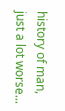history of man, just a lot worse...